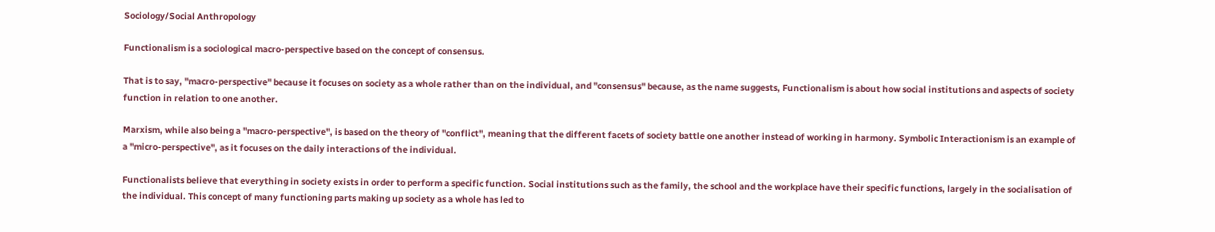Sociology/Social Anthropology

Functionalism is a sociological macro-perspective based on the concept of consensus.

That is to say, "macro-perspective" because it focuses on society as a whole rather than on the individual, and "consensus" because, as the name suggests, Functionalism is about how social institutions and aspects of society function in relation to one another.

Marxism, while also being a "macro-perspective", is based on the theory of "conflict", meaning that the different facets of society battle one another instead of working in harmony. Symbolic Interactionism is an example of a "micro-perspective", as it focuses on the daily interactions of the individual.

Functionalists believe that everything in society exists in order to perform a specific function. Social institutions such as the family, the school and the workplace have their specific functions, largely in the socialisation of the individual. This concept of many functioning parts making up society as a whole has led to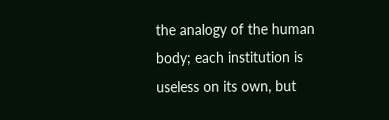the analogy of the human body; each institution is useless on its own, but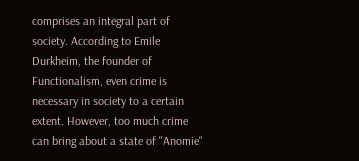comprises an integral part of society. According to Emile Durkheim, the founder of Functionalism, even crime is necessary in society to a certain extent. However, too much crime can bring about a state of "Anomie"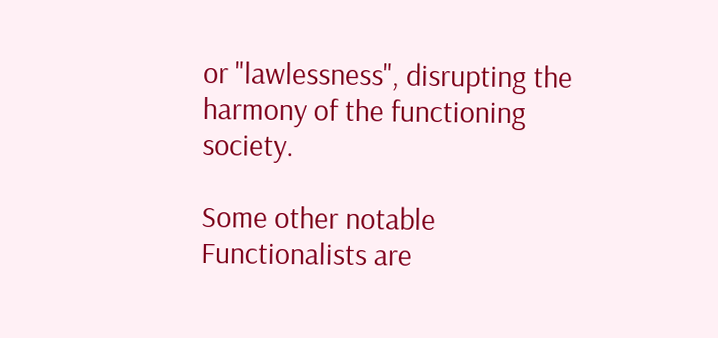or "lawlessness", disrupting the harmony of the functioning society.

Some other notable Functionalists are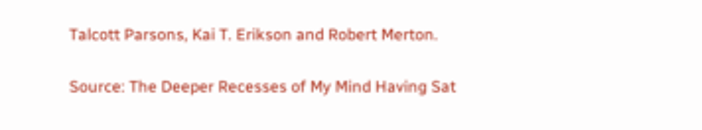Talcott Parsons, Kai T. Erikson and Robert Merton.

Source: The Deeper Recesses of My Mind Having Sat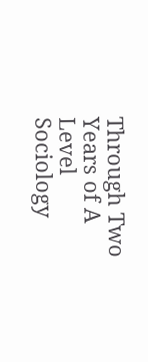Through Two Years of A Level Sociology